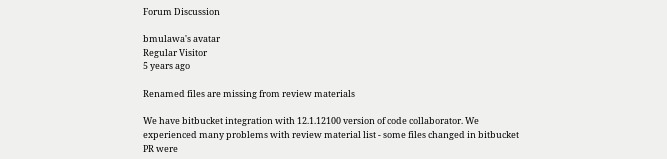Forum Discussion

bmulawa's avatar
Regular Visitor
5 years ago

Renamed files are missing from review materials

We have bitbucket integration with 12.1.12100 version of code collaborator. We experienced many problems with review material list - some files changed in bitbucket PR were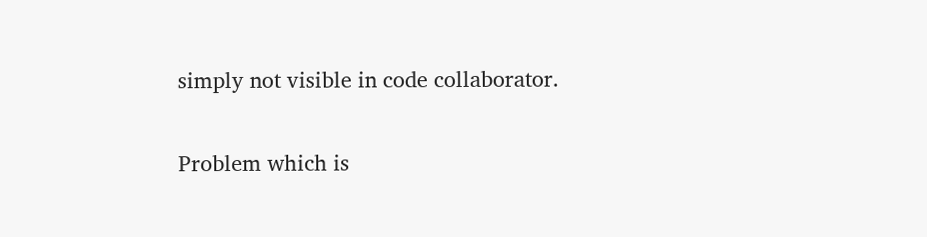simply not visible in code collaborator.

Problem which is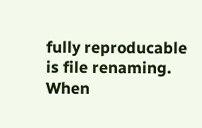fully reproducable is file renaming. When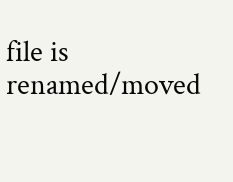file is renamed/moved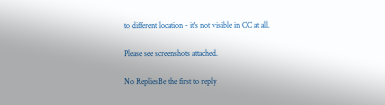to different location - it's not visible in CC at all.

Please see screenshots attached.

No RepliesBe the first to reply